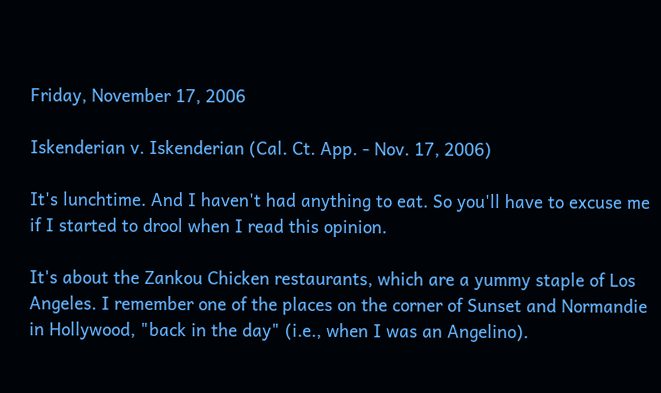Friday, November 17, 2006

Iskenderian v. Iskenderian (Cal. Ct. App. - Nov. 17, 2006)

It's lunchtime. And I haven't had anything to eat. So you'll have to excuse me if I started to drool when I read this opinion.

It's about the Zankou Chicken restaurants, which are a yummy staple of Los Angeles. I remember one of the places on the corner of Sunset and Normandie in Hollywood, "back in the day" (i.e., when I was an Angelino).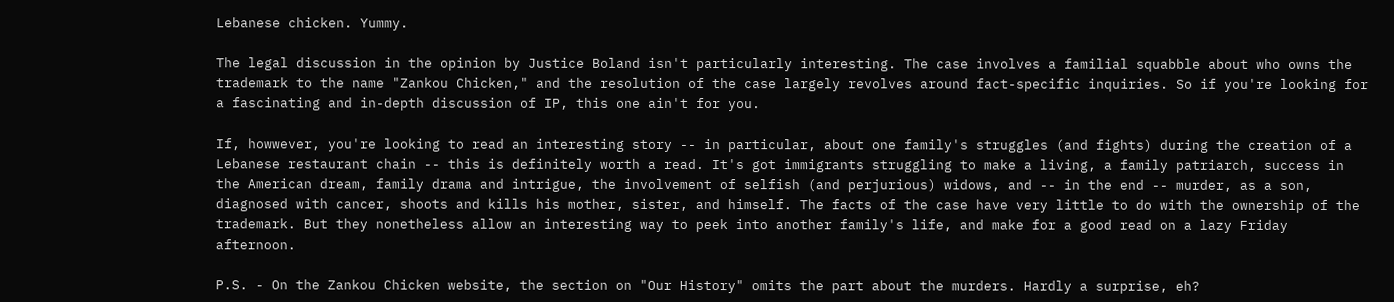Lebanese chicken. Yummy.

The legal discussion in the opinion by Justice Boland isn't particularly interesting. The case involves a familial squabble about who owns the trademark to the name "Zankou Chicken," and the resolution of the case largely revolves around fact-specific inquiries. So if you're looking for a fascinating and in-depth discussion of IP, this one ain't for you.

If, howwever, you're looking to read an interesting story -- in particular, about one family's struggles (and fights) during the creation of a Lebanese restaurant chain -- this is definitely worth a read. It's got immigrants struggling to make a living, a family patriarch, success in the American dream, family drama and intrigue, the involvement of selfish (and perjurious) widows, and -- in the end -- murder, as a son, diagnosed with cancer, shoots and kills his mother, sister, and himself. The facts of the case have very little to do with the ownership of the trademark. But they nonetheless allow an interesting way to peek into another family's life, and make for a good read on a lazy Friday afternoon.

P.S. - On the Zankou Chicken website, the section on "Our History" omits the part about the murders. Hardly a surprise, eh?